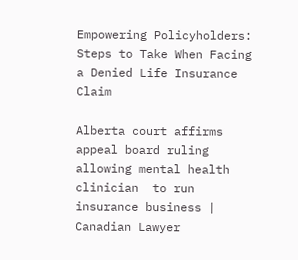Empowering Policyholders: Steps to Take When Facing a Denied Life Insurance Claim

Alberta court affirms appeal board ruling allowing mental health clinician  to run insurance business | Canadian Lawyer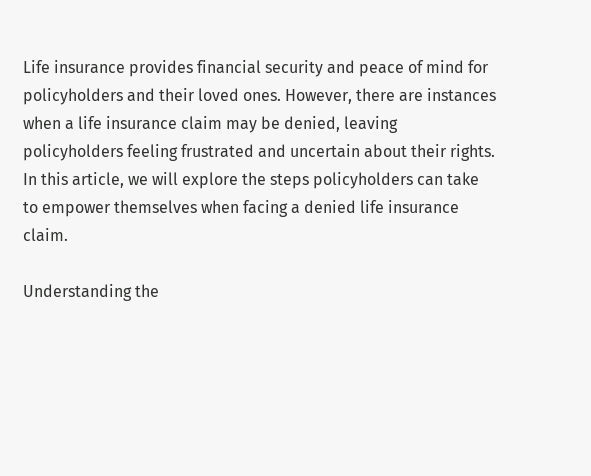Life insurance provides financial security and peace of mind for policyholders and their loved ones. However, there are instances when a life insurance claim may be denied, leaving policyholders feeling frustrated and uncertain about their rights. In this article, we will explore the steps policyholders can take to empower themselves when facing a denied life insurance claim.

Understanding the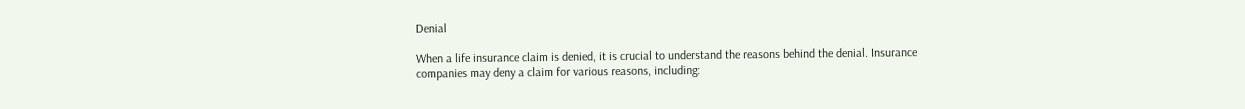Denial

When a life insurance claim is denied, it is crucial to understand the reasons behind the denial. Insurance companies may deny a claim for various reasons, including: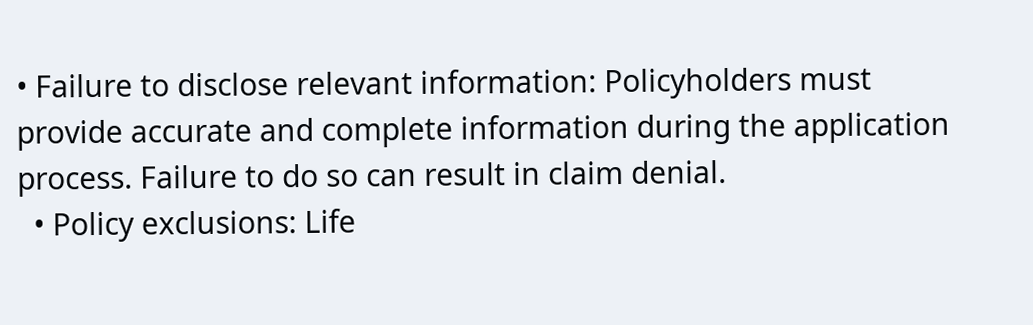• Failure to disclose relevant information: Policyholders must provide accurate and complete information during the application process. Failure to do so can result in claim denial.
  • Policy exclusions: Life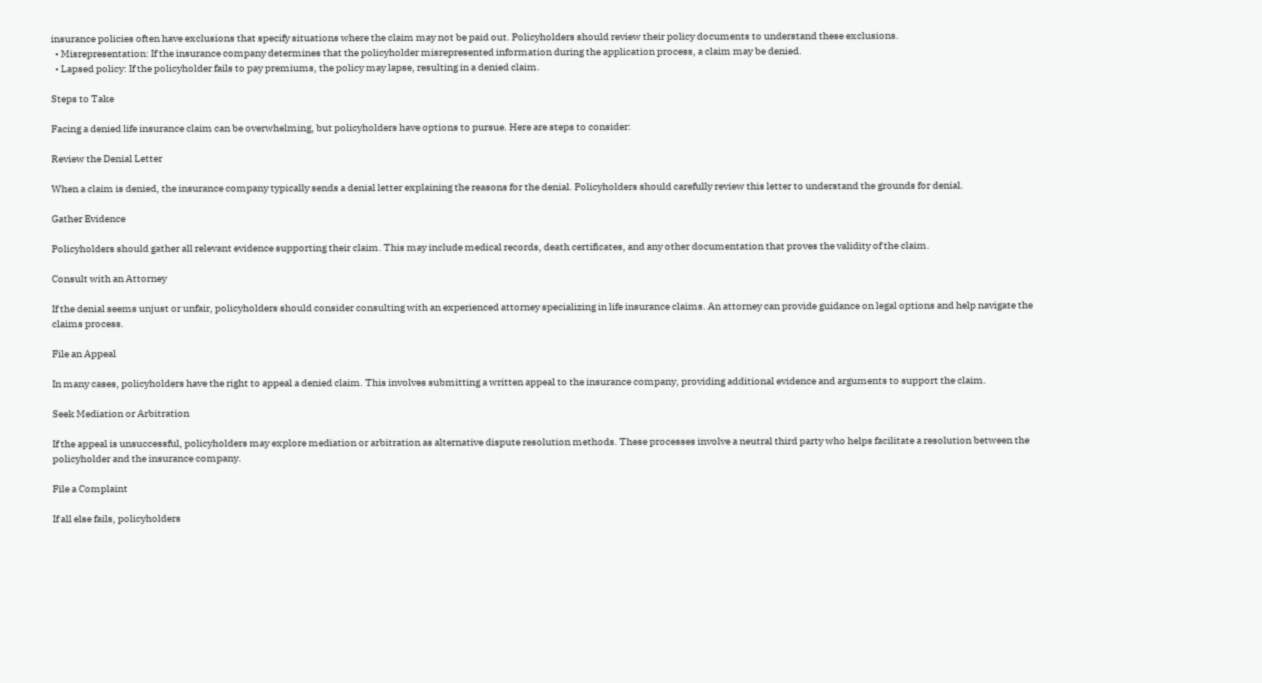insurance policies often have exclusions that specify situations where the claim may not be paid out. Policyholders should review their policy documents to understand these exclusions.
  • Misrepresentation: If the insurance company determines that the policyholder misrepresented information during the application process, a claim may be denied.
  • Lapsed policy: If the policyholder fails to pay premiums, the policy may lapse, resulting in a denied claim.

Steps to Take

Facing a denied life insurance claim can be overwhelming, but policyholders have options to pursue. Here are steps to consider:

Review the Denial Letter

When a claim is denied, the insurance company typically sends a denial letter explaining the reasons for the denial. Policyholders should carefully review this letter to understand the grounds for denial.

Gather Evidence

Policyholders should gather all relevant evidence supporting their claim. This may include medical records, death certificates, and any other documentation that proves the validity of the claim.

Consult with an Attorney

If the denial seems unjust or unfair, policyholders should consider consulting with an experienced attorney specializing in life insurance claims. An attorney can provide guidance on legal options and help navigate the claims process.

File an Appeal

In many cases, policyholders have the right to appeal a denied claim. This involves submitting a written appeal to the insurance company, providing additional evidence and arguments to support the claim.

Seek Mediation or Arbitration

If the appeal is unsuccessful, policyholders may explore mediation or arbitration as alternative dispute resolution methods. These processes involve a neutral third party who helps facilitate a resolution between the policyholder and the insurance company.

File a Complaint

If all else fails, policyholders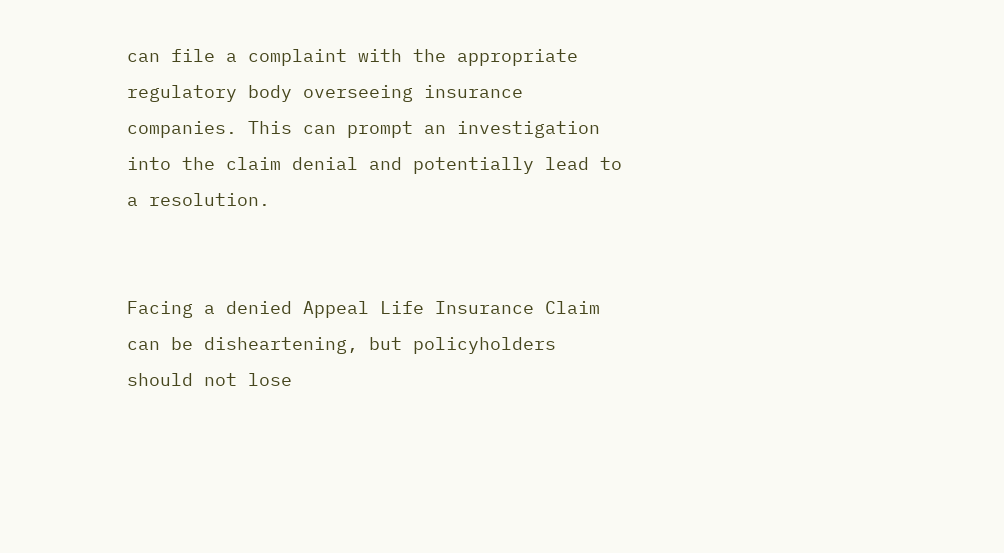can file a complaint with the appropriate regulatory body overseeing insurance companies. This can prompt an investigation into the claim denial and potentially lead to a resolution.


Facing a denied Appeal Life Insurance Claim can be disheartening, but policyholders should not lose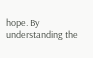hope. By understanding the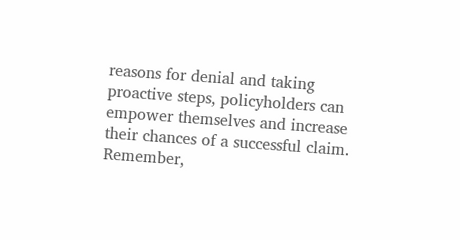reasons for denial and taking proactive steps, policyholders can empower themselves and increase their chances of a successful claim. Remember,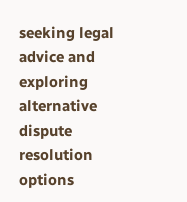seeking legal advice and exploring alternative dispute resolution options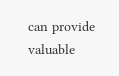can provide valuable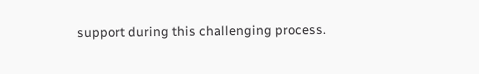support during this challenging process.